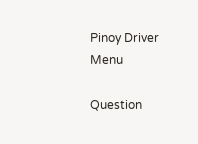Pinoy Driver Menu

Question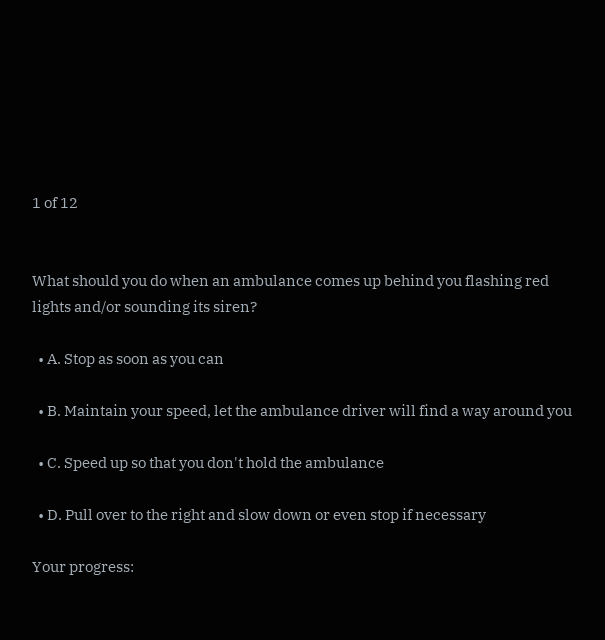1 of 12


What should you do when an ambulance comes up behind you flashing red lights and/or sounding its siren?

  • A. Stop as soon as you can

  • B. Maintain your speed, let the ambulance driver will find a way around you

  • C. Speed up so that you don't hold the ambulance

  • D. Pull over to the right and slow down or even stop if necessary

Your progress: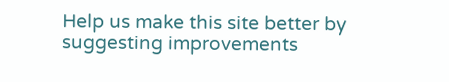Help us make this site better by suggesting improvements